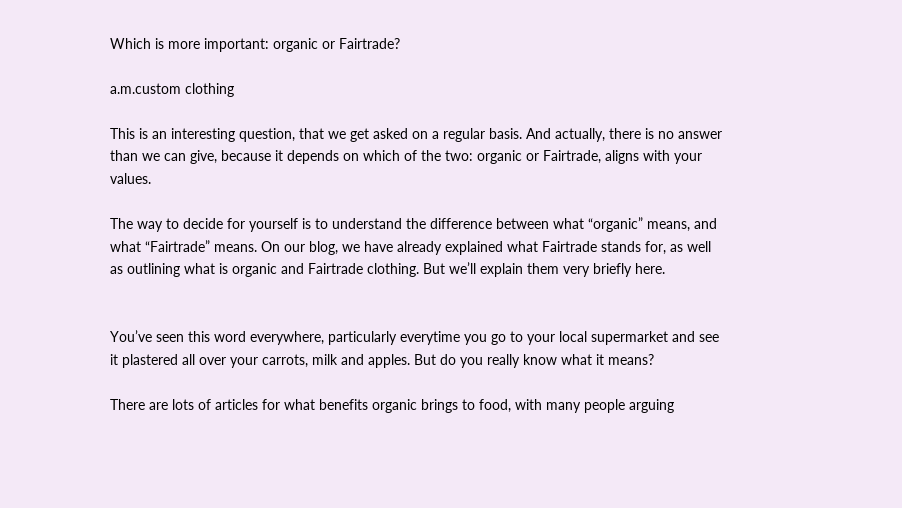Which is more important: organic or Fairtrade?

a.m.custom clothing

This is an interesting question, that we get asked on a regular basis. And actually, there is no answer than we can give, because it depends on which of the two: organic or Fairtrade, aligns with your values.

The way to decide for yourself is to understand the difference between what “organic” means, and what “Fairtrade” means. On our blog, we have already explained what Fairtrade stands for, as well as outlining what is organic and Fairtrade clothing. But we’ll explain them very briefly here.


You’ve seen this word everywhere, particularly everytime you go to your local supermarket and see it plastered all over your carrots, milk and apples. But do you really know what it means?

There are lots of articles for what benefits organic brings to food, with many people arguing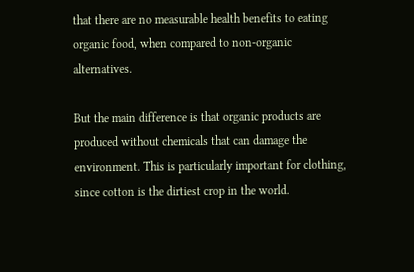that there are no measurable health benefits to eating organic food, when compared to non-organic alternatives.

But the main difference is that organic products are produced without chemicals that can damage the environment. This is particularly important for clothing, since cotton is the dirtiest crop in the world.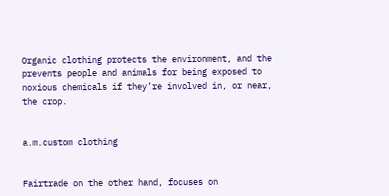Organic clothing protects the environment, and the prevents people and animals for being exposed to noxious chemicals if they’re involved in, or near, the crop.


a.m.custom clothing


Fairtrade on the other hand, focuses on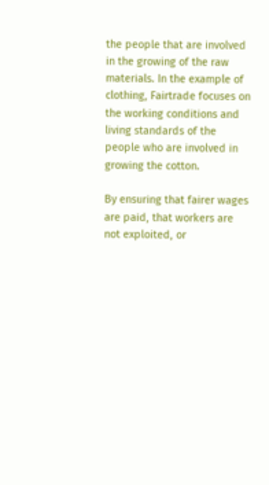the people that are involved in the growing of the raw materials. In the example of clothing, Fairtrade focuses on the working conditions and living standards of the people who are involved in growing the cotton.

By ensuring that fairer wages are paid, that workers are not exploited, or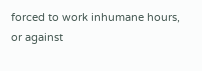forced to work inhumane hours, or against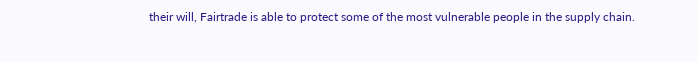their will, Fairtrade is able to protect some of the most vulnerable people in the supply chain.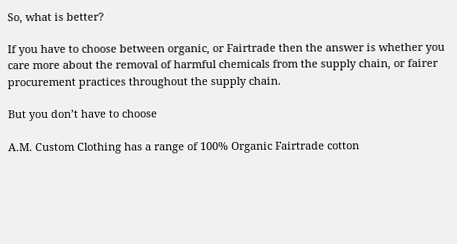So, what is better?

If you have to choose between organic, or Fairtrade then the answer is whether you care more about the removal of harmful chemicals from the supply chain, or fairer procurement practices throughout the supply chain.

But you don’t have to choose

A.M. Custom Clothing has a range of 100% Organic Fairtrade cotton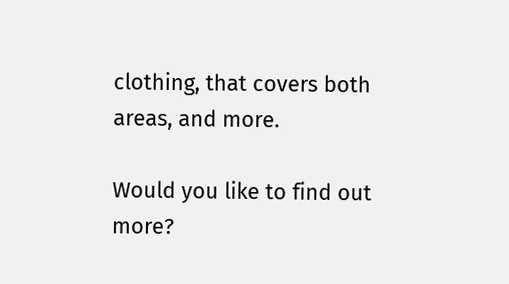clothing, that covers both areas, and more.

Would you like to find out more?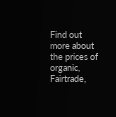Find out more about the prices of organic, Fairtrade,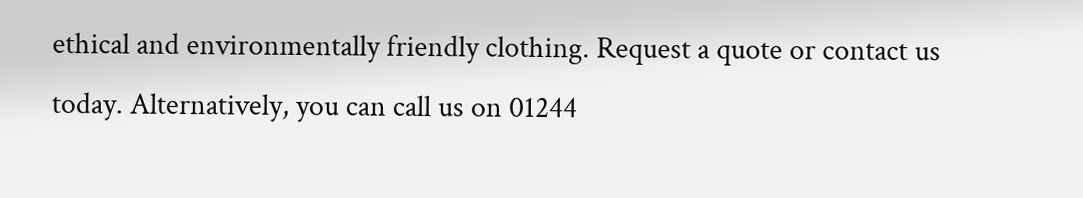ethical and environmentally friendly clothing. Request a quote or contact us today. Alternatively, you can call us on 01244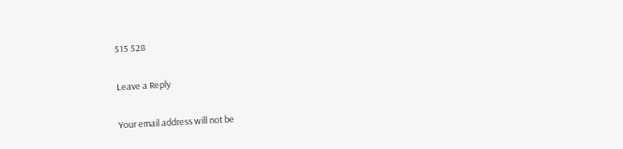515 528

Leave a Reply

Your email address will not be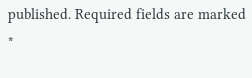published. Required fields are marked *